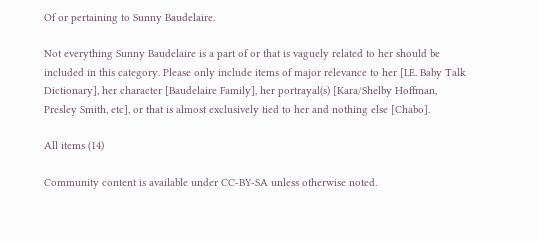Of or pertaining to Sunny Baudelaire.

Not everything Sunny Baudelaire is a part of or that is vaguely related to her should be included in this category. Please only include items of major relevance to her [I.E. Baby Talk Dictionary], her character [Baudelaire Family], her portrayal(s) [Kara/Shelby Hoffman, Presley Smith, etc], or that is almost exclusively tied to her and nothing else [Chabo].

All items (14)

Community content is available under CC-BY-SA unless otherwise noted.